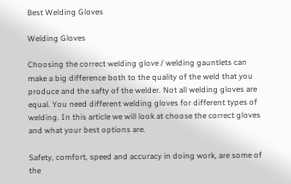Best Welding Gloves

Welding Gloves

Choosing the correct welding glove / welding gauntlets can make a big difference both to the quality of the weld that you produce and the safty of the welder. Not all welding gloves are equal. You need different welding gloves for different types of welding. In this article we will look at choose the correct gloves and what your best options are.

Safety, comfort, speed and accuracy in doing work, are some of the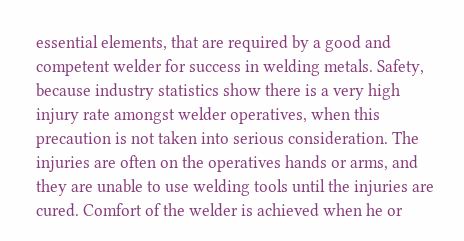essential elements, that are required by a good and competent welder for success in welding metals. Safety, because industry statistics show there is a very high injury rate amongst welder operatives, when this precaution is not taken into serious consideration. The injuries are often on the operatives hands or arms, and they are unable to use welding tools until the injuries are cured. Comfort of the welder is achieved when he or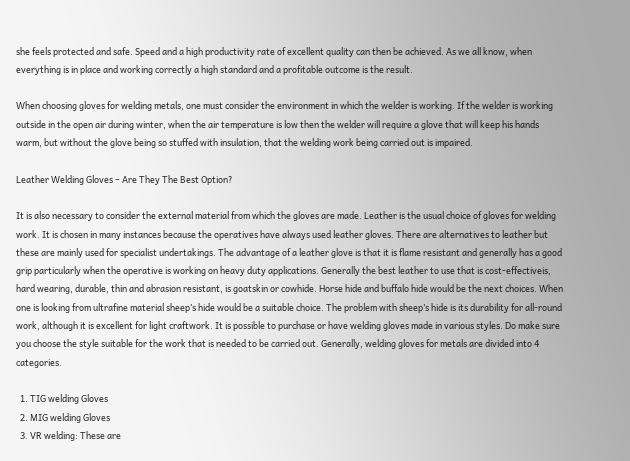she feels protected and safe. Speed and a high productivity rate of excellent quality can then be achieved. As we all know, when everything is in place and working correctly a high standard and a profitable outcome is the result.

When choosing gloves for welding metals, one must consider the environment in which the welder is working. If the welder is working outside in the open air during winter, when the air temperature is low then the welder will require a glove that will keep his hands warm, but without the glove being so stuffed with insulation, that the welding work being carried out is impaired.

Leather Welding Gloves – Are They The Best Option?

It is also necessary to consider the external material from which the gloves are made. Leather is the usual choice of gloves for welding work. It is chosen in many instances because the operatives have always used leather gloves. There are alternatives to leather but these are mainly used for specialist undertakings. The advantage of a leather glove is that it is flame resistant and generally has a good grip particularly when the operative is working on heavy duty applications. Generally the best leather to use that is cost-effectiveis, hard wearing, durable, thin and abrasion resistant, is goatskin or cowhide. Horse hide and buffalo hide would be the next choices. When one is looking from ultrafine material sheep’s hide would be a suitable choice. The problem with sheep’s hide is its durability for all-round work, although it is excellent for light craftwork. It is possible to purchase or have welding gloves made in various styles. Do make sure you choose the style suitable for the work that is needed to be carried out. Generally, welding gloves for metals are divided into 4 categories.

  1. TIG welding Gloves
  2. MIG welding Gloves
  3. VR welding: These are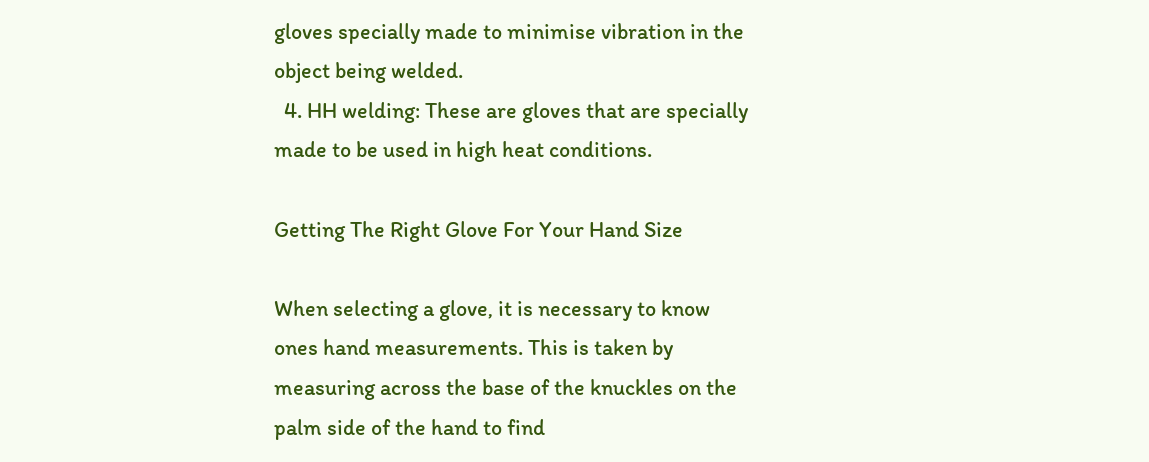gloves specially made to minimise vibration in the object being welded.
  4. HH welding: These are gloves that are specially made to be used in high heat conditions.

Getting The Right Glove For Your Hand Size

When selecting a glove, it is necessary to know ones hand measurements. This is taken by measuring across the base of the knuckles on the palm side of the hand to find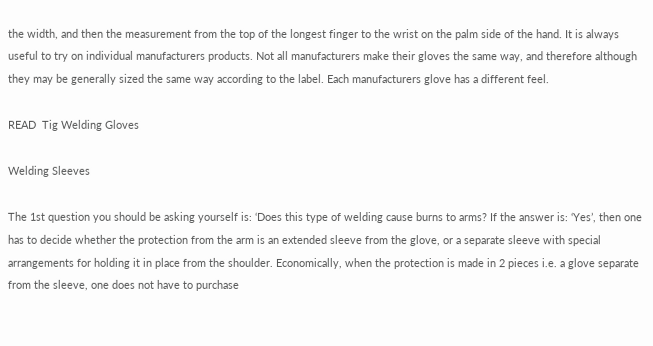the width, and then the measurement from the top of the longest finger to the wrist on the palm side of the hand. It is always useful to try on individual manufacturers products. Not all manufacturers make their gloves the same way, and therefore although they may be generally sized the same way according to the label. Each manufacturers glove has a different feel.

READ  Tig Welding Gloves

Welding Sleeves

The 1st question you should be asking yourself is: ‘Does this type of welding cause burns to arms? If the answer is: ‘Yes’, then one has to decide whether the protection from the arm is an extended sleeve from the glove, or a separate sleeve with special arrangements for holding it in place from the shoulder. Economically, when the protection is made in 2 pieces i.e. a glove separate from the sleeve, one does not have to purchase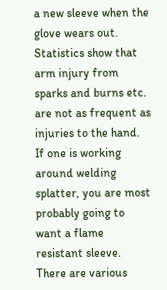a new sleeve when the glove wears out. Statistics show that arm injury from sparks and burns etc. are not as frequent as injuries to the hand. If one is working around welding splatter, you are most probably going to want a flame resistant sleeve. There are various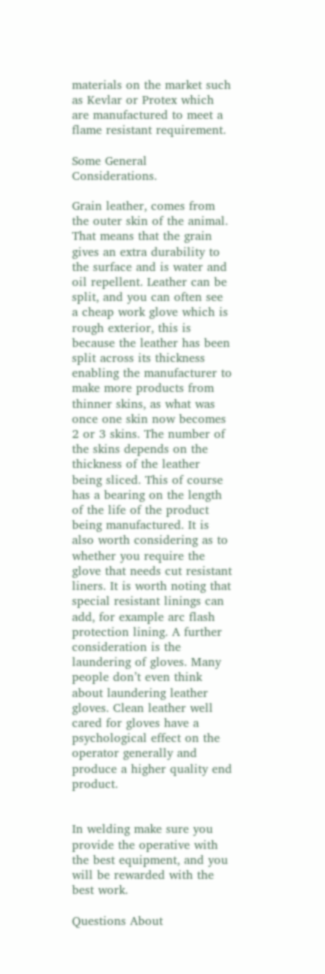materials on the market such as Kevlar or Protex which are manufactured to meet a flame resistant requirement.

Some General Considerations.

Grain leather, comes from the outer skin of the animal. That means that the grain gives an extra durability to the surface and is water and oil repellent. Leather can be split, and you can often see a cheap work glove which is rough exterior, this is because the leather has been split across its thickness enabling the manufacturer to make more products from thinner skins, as what was once one skin now becomes 2 or 3 skins. The number of the skins depends on the thickness of the leather being sliced. This of course has a bearing on the length of the life of the product being manufactured. It is also worth considering as to whether you require the glove that needs cut resistant liners. It is worth noting that special resistant linings can add, for example arc flash protection lining. A further consideration is the laundering of gloves. Many people don’t even think about laundering leather gloves. Clean leather well cared for gloves have a psychological effect on the operator generally and produce a higher quality end product.


In welding make sure you provide the operative with the best equipment, and you will be rewarded with the best work.

Questions About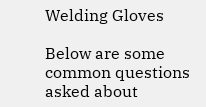Welding Gloves

Below are some common questions asked about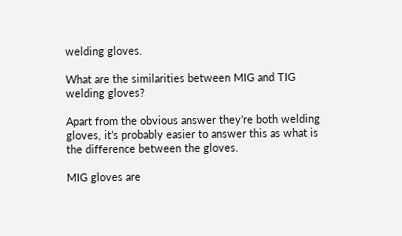welding gloves.

What are the similarities between MIG and TIG welding gloves?

Apart from the obvious answer they’re both welding gloves, it’s probably easier to answer this as what is the difference between the gloves.

MIG gloves are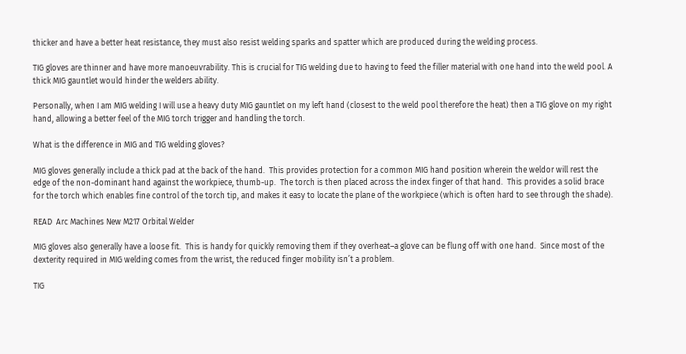thicker and have a better heat resistance, they must also resist welding sparks and spatter which are produced during the welding process.

TIG gloves are thinner and have more manoeuvrability. This is crucial for TIG welding due to having to feed the filler material with one hand into the weld pool. A thick MIG gauntlet would hinder the welders ability.

Personally, when I am MIG welding I will use a heavy duty MIG gauntlet on my left hand (closest to the weld pool therefore the heat) then a TIG glove on my right hand, allowing a better feel of the MIG torch trigger and handling the torch.

What is the difference in MIG and TIG welding gloves?

MIG gloves generally include a thick pad at the back of the hand.  This provides protection for a common MIG hand position wherein the weldor will rest the edge of the non-dominant hand against the workpiece, thumb-up.  The torch is then placed across the index finger of that hand.  This provides a solid brace for the torch which enables fine control of the torch tip, and makes it easy to locate the plane of the workpiece (which is often hard to see through the shade).

READ  Arc Machines New M217 Orbital Welder

MIG gloves also generally have a loose fit.  This is handy for quickly removing them if they overheat–a glove can be flung off with one hand.  Since most of the dexterity required in MIG welding comes from the wrist, the reduced finger mobility isn’t a problem.

TIG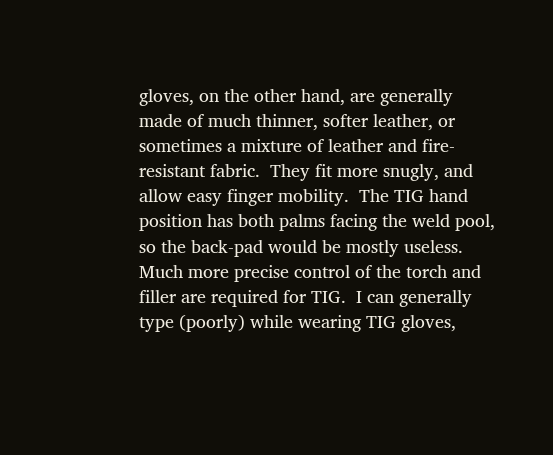gloves, on the other hand, are generally made of much thinner, softer leather, or sometimes a mixture of leather and fire-resistant fabric.  They fit more snugly, and allow easy finger mobility.  The TIG hand position has both palms facing the weld pool, so the back-pad would be mostly useless.  Much more precise control of the torch and filler are required for TIG.  I can generally type (poorly) while wearing TIG gloves,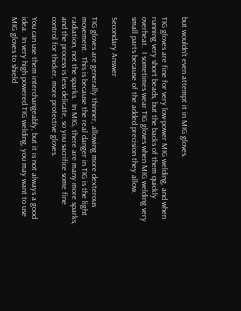but wouldn’t even attempt it in MIG gloves.

TIG gloves are fine for very low-power MIG welding, and when running very short beads, but the backs of them quickly overheat.  I sometimes wear TIG gloves when MIG welding very small parts because of the added precision they allow.

Secondary Answer

TIG gloves are generally thinner, allowing more dexterous movement.  This is because the real danger in TIG is the light radiation, not the sparks.  In MIG, there are many more sparks, and the process is less delicate, so you sacrifice some fine control for thicker, more protective gloves.

You can use them interchangeably, but it is not always a good idea.  In very high powered TIG welding, you may want to use MIG gloves to shield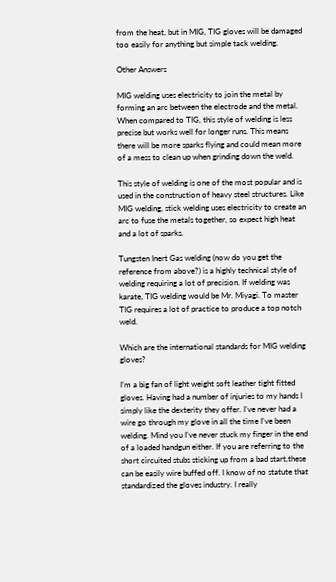from the heat, but in MIG, TIG gloves will be damaged too easily for anything but simple tack welding.

Other Answers

MIG welding uses electricity to join the metal by forming an arc between the electrode and the metal. When compared to TIG, this style of welding is less precise but works well for longer runs. This means there will be more sparks flying and could mean more of a mess to clean up when grinding down the weld.

This style of welding is one of the most popular and is used in the construction of heavy steel structures. Like MIG welding, stick welding uses electricity to create an arc to fuse the metals together, so expect high heat and a lot of sparks.

Tungsten Inert Gas welding (now do you get the reference from above?) is a highly technical style of welding requiring a lot of precision. If welding was karate, TIG welding would be Mr. Miyagi. To master TIG requires a lot of practice to produce a top notch weld.

Which are the international standards for MIG welding gloves?

I’m a big fan of light weight soft leather tight fitted gloves. Having had a number of injuries to my hands I simply like the dexterity they offer. I’ve never had a wire go through my glove in all the time I’ve been welding. Mind you I’ve never stuck my finger in the end of a loaded handgun either. If you are referring to the short circuited stubs sticking up from a bad start,these can be easily wire buffed off. I know of no statute that standardized the gloves industry. I really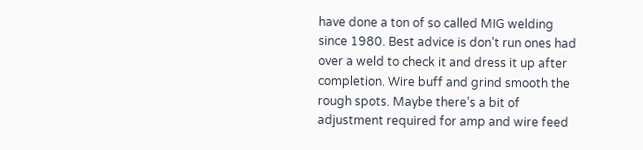have done a ton of so called MIG welding since 1980. Best advice is don’t run ones had over a weld to check it and dress it up after completion. Wire buff and grind smooth the rough spots. Maybe there’s a bit of adjustment required for amp and wire feed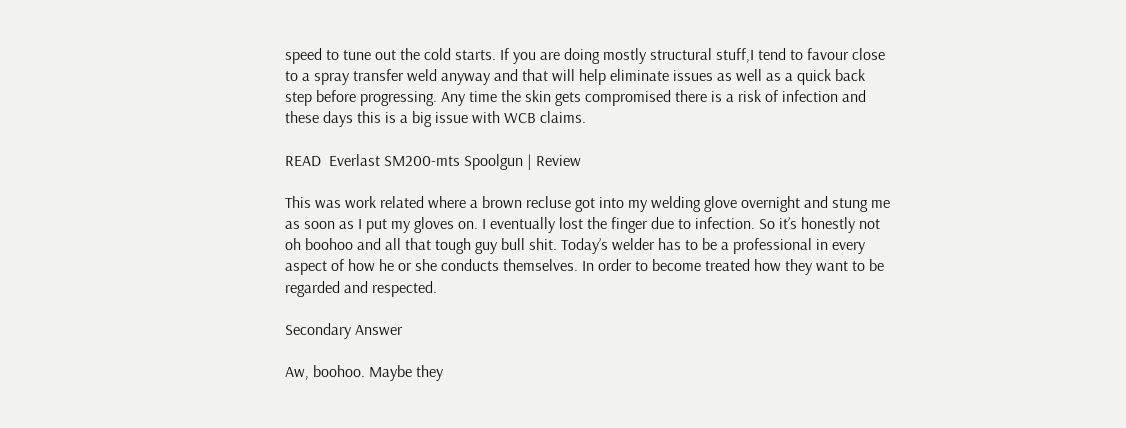speed to tune out the cold starts. If you are doing mostly structural stuff,I tend to favour close to a spray transfer weld anyway and that will help eliminate issues as well as a quick back step before progressing. Any time the skin gets compromised there is a risk of infection and these days this is a big issue with WCB claims.

READ  Everlast SM200-mts Spoolgun | Review

This was work related where a brown recluse got into my welding glove overnight and stung me as soon as I put my gloves on. I eventually lost the finger due to infection. So it’s honestly not oh boohoo and all that tough guy bull shit. Today’s welder has to be a professional in every aspect of how he or she conducts themselves. In order to become treated how they want to be regarded and respected.

Secondary Answer

Aw, boohoo. Maybe they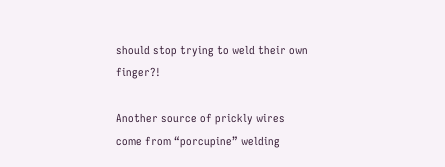should stop trying to weld their own finger?!

Another source of prickly wires come from “porcupine” welding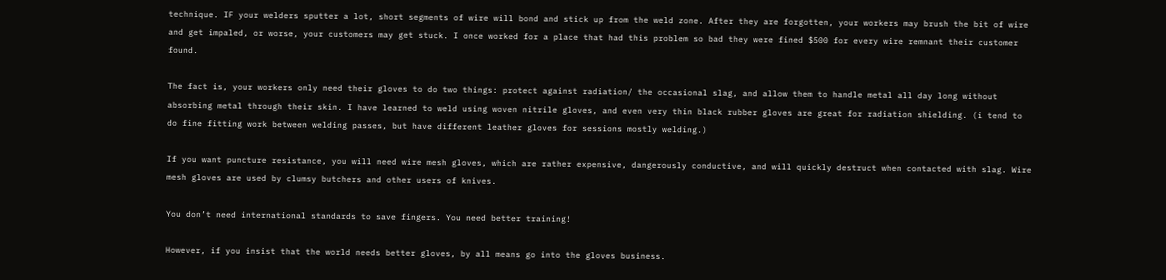technique. IF your welders sputter a lot, short segments of wire will bond and stick up from the weld zone. After they are forgotten, your workers may brush the bit of wire and get impaled, or worse, your customers may get stuck. I once worked for a place that had this problem so bad they were fined $500 for every wire remnant their customer found.

The fact is, your workers only need their gloves to do two things: protect against radiation/ the occasional slag, and allow them to handle metal all day long without absorbing metal through their skin. I have learned to weld using woven nitrile gloves, and even very thin black rubber gloves are great for radiation shielding. (i tend to do fine fitting work between welding passes, but have different leather gloves for sessions mostly welding.)

If you want puncture resistance, you will need wire mesh gloves, which are rather expensive, dangerously conductive, and will quickly destruct when contacted with slag. Wire mesh gloves are used by clumsy butchers and other users of knives.

You don’t need international standards to save fingers. You need better training!

However, if you insist that the world needs better gloves, by all means go into the gloves business.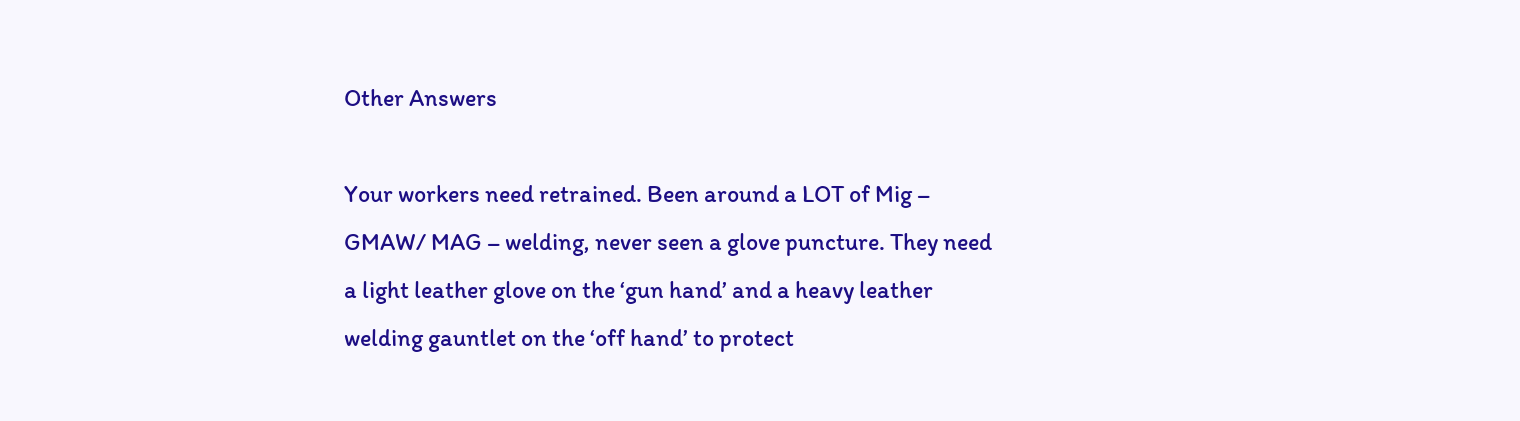Other Answers

Your workers need retrained. Been around a LOT of Mig – GMAW/ MAG – welding, never seen a glove puncture. They need a light leather glove on the ‘gun hand’ and a heavy leather welding gauntlet on the ‘off hand’ to protect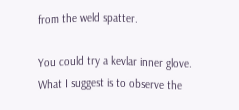from the weld spatter.

You could try a kevlar inner glove. What I suggest is to observe the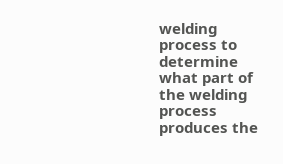welding process to determine what part of the welding process produces the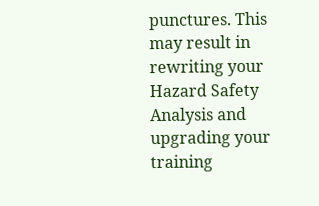punctures. This may result in rewriting your Hazard Safety Analysis and upgrading your training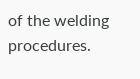of the welding procedures.